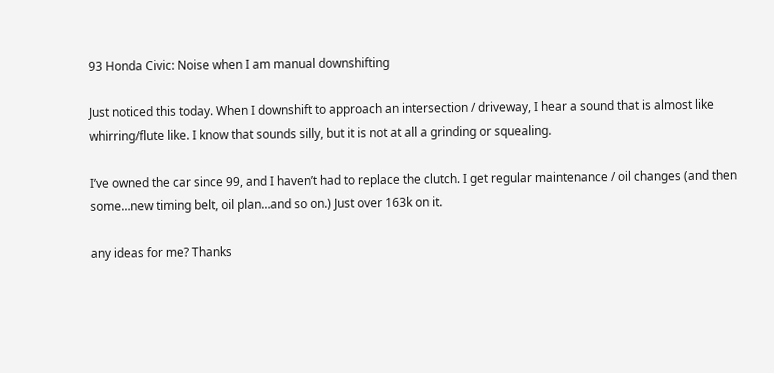93 Honda Civic: Noise when I am manual downshifting

Just noticed this today. When I downshift to approach an intersection / driveway, I hear a sound that is almost like whirring/flute like. I know that sounds silly, but it is not at all a grinding or squealing.

I’ve owned the car since 99, and I haven’t had to replace the clutch. I get regular maintenance / oil changes (and then some…new timing belt, oil plan…and so on.) Just over 163k on it.

any ideas for me? Thanks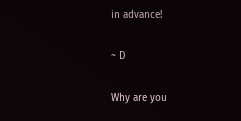in advance!

~ D

Why are you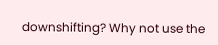downshifting? Why not use the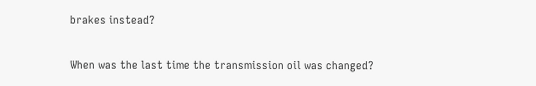brakes instead?

When was the last time the transmission oil was changed?